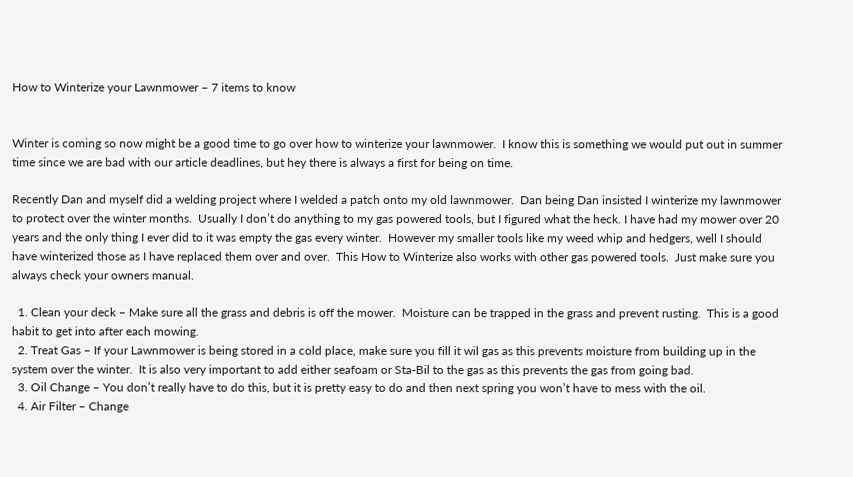How to Winterize your Lawnmower – 7 items to know


Winter is coming so now might be a good time to go over how to winterize your lawnmower.  I know this is something we would put out in summer time since we are bad with our article deadlines, but hey there is always a first for being on time.

Recently Dan and myself did a welding project where I welded a patch onto my old lawnmower.  Dan being Dan insisted I winterize my lawnmower to protect over the winter months.  Usually I don’t do anything to my gas powered tools, but I figured what the heck. I have had my mower over 20 years and the only thing I ever did to it was empty the gas every winter.  However my smaller tools like my weed whip and hedgers, well I should have winterized those as I have replaced them over and over.  This How to Winterize also works with other gas powered tools.  Just make sure you always check your owners manual.

  1. Clean your deck – Make sure all the grass and debris is off the mower.  Moisture can be trapped in the grass and prevent rusting.  This is a good habit to get into after each mowing.
  2. Treat Gas – If your Lawnmower is being stored in a cold place, make sure you fill it wil gas as this prevents moisture from building up in the system over the winter.  It is also very important to add either seafoam or Sta-Bil to the gas as this prevents the gas from going bad.
  3. Oil Change – You don’t really have to do this, but it is pretty easy to do and then next spring you won’t have to mess with the oil.
  4. Air Filter – Change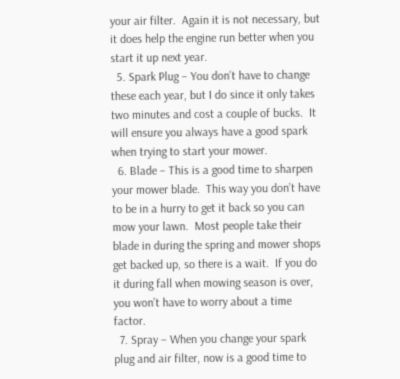your air filter.  Again it is not necessary, but it does help the engine run better when you start it up next year.
  5. Spark Plug – You don’t have to change these each year, but I do since it only takes two minutes and cost a couple of bucks.  It will ensure you always have a good spark when trying to start your mower.
  6. Blade – This is a good time to sharpen your mower blade.  This way you don’t have to be in a hurry to get it back so you can mow your lawn.  Most people take their blade in during the spring and mower shops get backed up, so there is a wait.  If you do it during fall when mowing season is over, you won’t have to worry about a time factor.
  7. Spray – When you change your spark plug and air filter, now is a good time to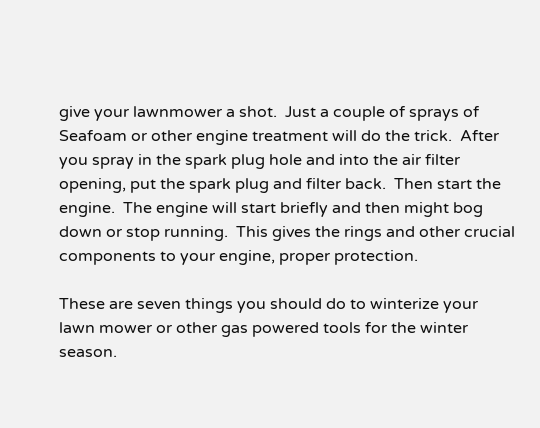give your lawnmower a shot.  Just a couple of sprays of Seafoam or other engine treatment will do the trick.  After you spray in the spark plug hole and into the air filter opening, put the spark plug and filter back.  Then start the engine.  The engine will start briefly and then might bog down or stop running.  This gives the rings and other crucial components to your engine, proper protection.

These are seven things you should do to winterize your lawn mower or other gas powered tools for the winter season.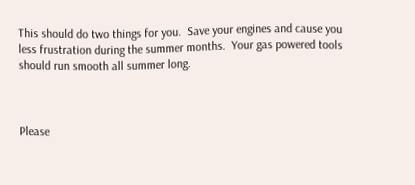This should do two things for you.  Save your engines and cause you less frustration during the summer months.  Your gas powered tools should run smooth all summer long.



Please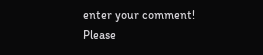enter your comment!
Please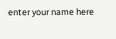enter your name here